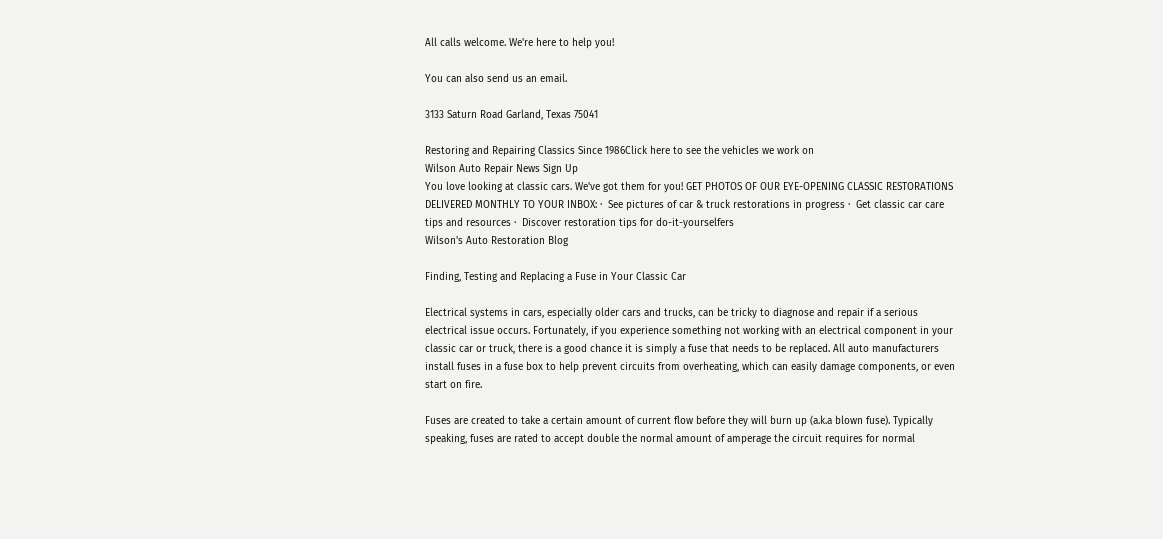All calls welcome. We're here to help you!

You can also send us an email.

3133 Saturn Road Garland, Texas 75041

Restoring and Repairing Classics Since 1986Click here to see the vehicles we work on
Wilson Auto Repair News Sign Up
You love looking at classic cars. We've got them for you! GET PHOTOS OF OUR EYE-OPENING CLASSIC RESTORATIONS DELIVERED MONTHLY TO YOUR INBOX: ·  See pictures of car & truck restorations in progress ·  Get classic car care tips and resources ·  Discover restoration tips for do-it-yourselfers
Wilson's Auto Restoration Blog

Finding, Testing and Replacing a Fuse in Your Classic Car

Electrical systems in cars, especially older cars and trucks, can be tricky to diagnose and repair if a serious electrical issue occurs. Fortunately, if you experience something not working with an electrical component in your classic car or truck, there is a good chance it is simply a fuse that needs to be replaced. All auto manufacturers install fuses in a fuse box to help prevent circuits from overheating, which can easily damage components, or even start on fire.

Fuses are created to take a certain amount of current flow before they will burn up (a.k.a blown fuse). Typically speaking, fuses are rated to accept double the normal amount of amperage the circuit requires for normal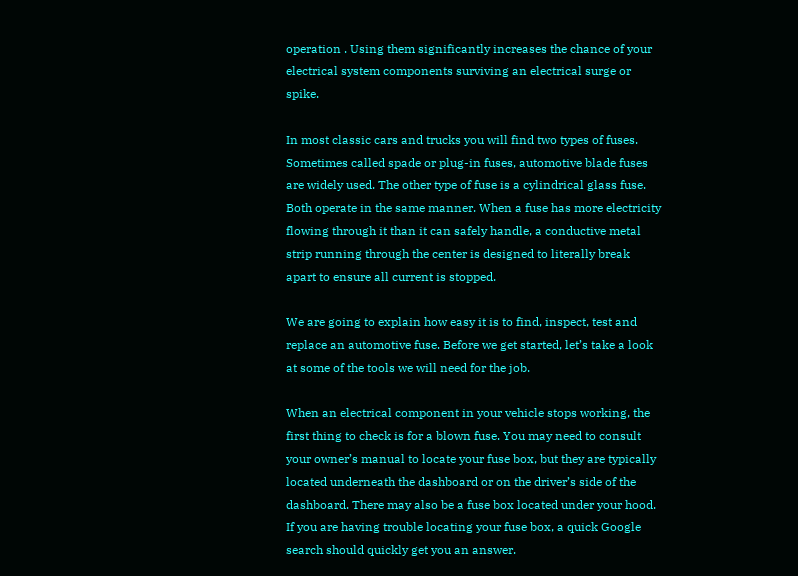operation . Using them significantly increases the chance of your electrical system components surviving an electrical surge or spike.

In most classic cars and trucks you will find two types of fuses. Sometimes called spade or plug-in fuses, automotive blade fuses are widely used. The other type of fuse is a cylindrical glass fuse. Both operate in the same manner. When a fuse has more electricity flowing through it than it can safely handle, a conductive metal strip running through the center is designed to literally break apart to ensure all current is stopped.

We are going to explain how easy it is to find, inspect, test and replace an automotive fuse. Before we get started, let’s take a look at some of the tools we will need for the job.

When an electrical component in your vehicle stops working, the first thing to check is for a blown fuse. You may need to consult your owner’s manual to locate your fuse box, but they are typically located underneath the dashboard or on the driver’s side of the dashboard. There may also be a fuse box located under your hood. If you are having trouble locating your fuse box, a quick Google search should quickly get you an answer.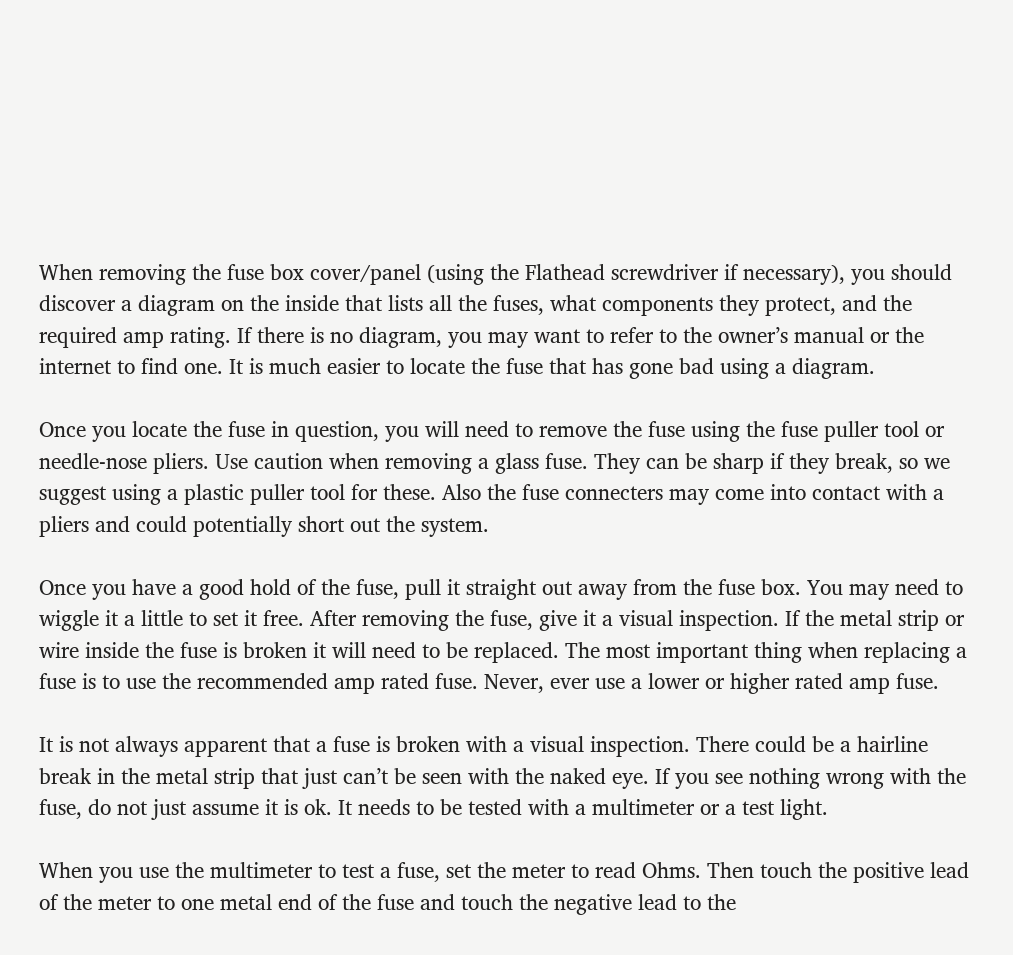When removing the fuse box cover/panel (using the Flathead screwdriver if necessary), you should discover a diagram on the inside that lists all the fuses, what components they protect, and the required amp rating. If there is no diagram, you may want to refer to the owner’s manual or the internet to find one. It is much easier to locate the fuse that has gone bad using a diagram.

Once you locate the fuse in question, you will need to remove the fuse using the fuse puller tool or needle-nose pliers. Use caution when removing a glass fuse. They can be sharp if they break, so we suggest using a plastic puller tool for these. Also the fuse connecters may come into contact with a pliers and could potentially short out the system.

Once you have a good hold of the fuse, pull it straight out away from the fuse box. You may need to wiggle it a little to set it free. After removing the fuse, give it a visual inspection. If the metal strip or wire inside the fuse is broken it will need to be replaced. The most important thing when replacing a fuse is to use the recommended amp rated fuse. Never, ever use a lower or higher rated amp fuse.

It is not always apparent that a fuse is broken with a visual inspection. There could be a hairline break in the metal strip that just can’t be seen with the naked eye. If you see nothing wrong with the fuse, do not just assume it is ok. It needs to be tested with a multimeter or a test light.

When you use the multimeter to test a fuse, set the meter to read Ohms. Then touch the positive lead of the meter to one metal end of the fuse and touch the negative lead to the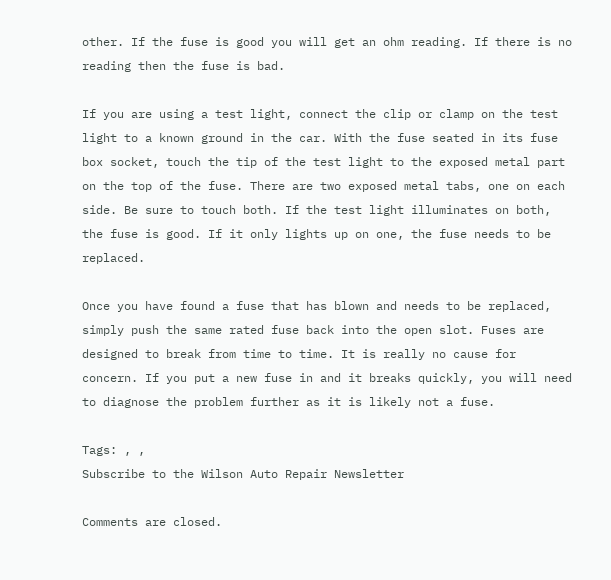other. If the fuse is good you will get an ohm reading. If there is no reading then the fuse is bad.

If you are using a test light, connect the clip or clamp on the test light to a known ground in the car. With the fuse seated in its fuse box socket, touch the tip of the test light to the exposed metal part on the top of the fuse. There are two exposed metal tabs, one on each side. Be sure to touch both. If the test light illuminates on both, the fuse is good. If it only lights up on one, the fuse needs to be replaced.

Once you have found a fuse that has blown and needs to be replaced, simply push the same rated fuse back into the open slot. Fuses are designed to break from time to time. It is really no cause for concern. If you put a new fuse in and it breaks quickly, you will need to diagnose the problem further as it is likely not a fuse.

Tags: , ,
Subscribe to the Wilson Auto Repair Newsletter

Comments are closed.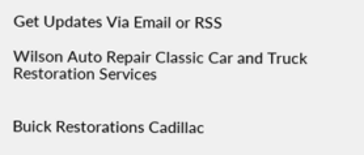Get Updates Via Email or RSS

Wilson Auto Repair Classic Car and Truck Restoration Services


Buick Restorations Cadillac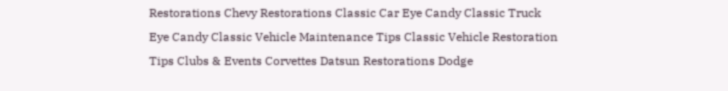Restorations Chevy Restorations Classic Car Eye Candy Classic Truck Eye Candy Classic Vehicle Maintenance Tips Classic Vehicle Restoration Tips Clubs & Events Corvettes Datsun Restorations Dodge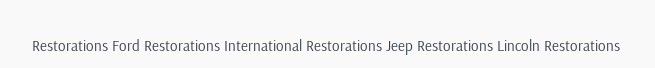Restorations Ford Restorations International Restorations Jeep Restorations Lincoln Restorations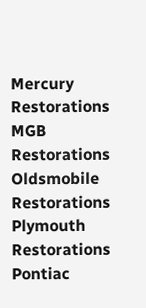Mercury Restorations MGB Restorations Oldsmobile Restorations Plymouth Restorations Pontiac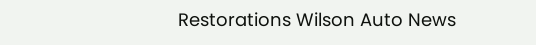Restorations Wilson Auto News